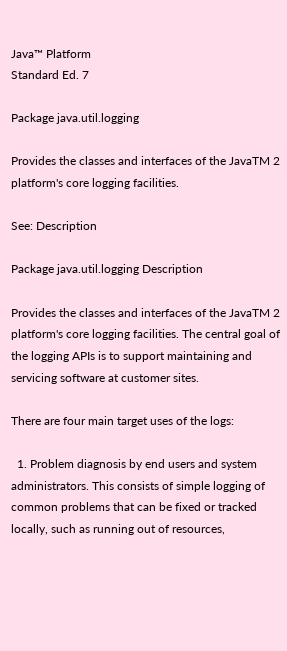Java™ Platform
Standard Ed. 7

Package java.util.logging

Provides the classes and interfaces of the JavaTM 2 platform's core logging facilities.

See: Description

Package java.util.logging Description

Provides the classes and interfaces of the JavaTM 2 platform's core logging facilities. The central goal of the logging APIs is to support maintaining and servicing software at customer sites.

There are four main target uses of the logs:

  1. Problem diagnosis by end users and system administrators. This consists of simple logging of common problems that can be fixed or tracked locally, such as running out of resources,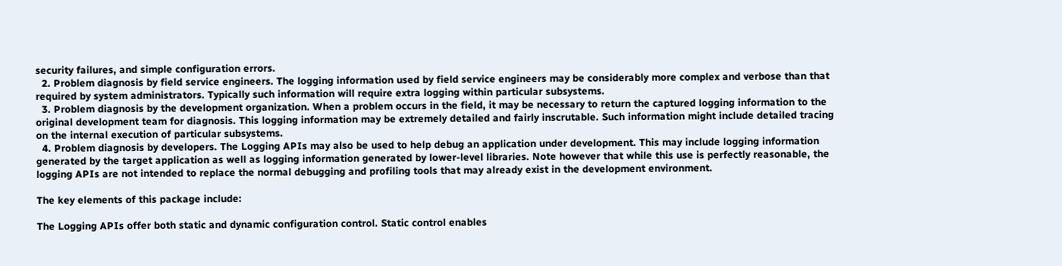security failures, and simple configuration errors.
  2. Problem diagnosis by field service engineers. The logging information used by field service engineers may be considerably more complex and verbose than that required by system administrators. Typically such information will require extra logging within particular subsystems.
  3. Problem diagnosis by the development organization. When a problem occurs in the field, it may be necessary to return the captured logging information to the original development team for diagnosis. This logging information may be extremely detailed and fairly inscrutable. Such information might include detailed tracing on the internal execution of particular subsystems.
  4. Problem diagnosis by developers. The Logging APIs may also be used to help debug an application under development. This may include logging information generated by the target application as well as logging information generated by lower-level libraries. Note however that while this use is perfectly reasonable, the logging APIs are not intended to replace the normal debugging and profiling tools that may already exist in the development environment.

The key elements of this package include:

The Logging APIs offer both static and dynamic configuration control. Static control enables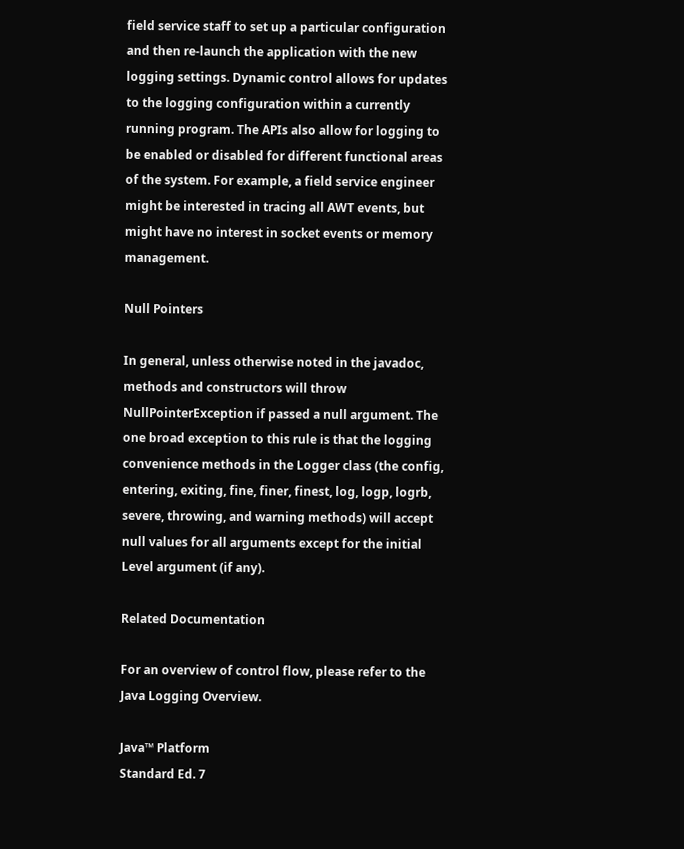field service staff to set up a particular configuration and then re-launch the application with the new logging settings. Dynamic control allows for updates to the logging configuration within a currently running program. The APIs also allow for logging to be enabled or disabled for different functional areas of the system. For example, a field service engineer might be interested in tracing all AWT events, but might have no interest in socket events or memory management.

Null Pointers

In general, unless otherwise noted in the javadoc, methods and constructors will throw NullPointerException if passed a null argument. The one broad exception to this rule is that the logging convenience methods in the Logger class (the config, entering, exiting, fine, finer, finest, log, logp, logrb, severe, throwing, and warning methods) will accept null values for all arguments except for the initial Level argument (if any).

Related Documentation

For an overview of control flow, please refer to the Java Logging Overview.

Java™ Platform
Standard Ed. 7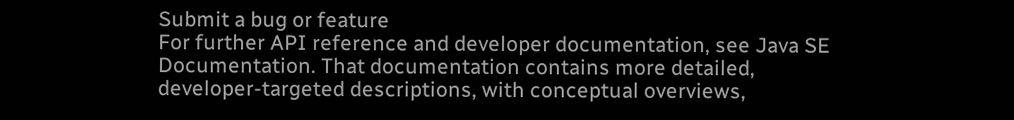Submit a bug or feature
For further API reference and developer documentation, see Java SE Documentation. That documentation contains more detailed, developer-targeted descriptions, with conceptual overviews,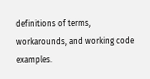definitions of terms, workarounds, and working code examples.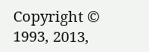Copyright © 1993, 2013,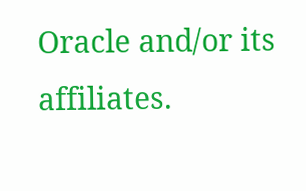Oracle and/or its affiliates.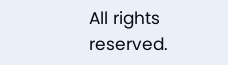All rights reserved.